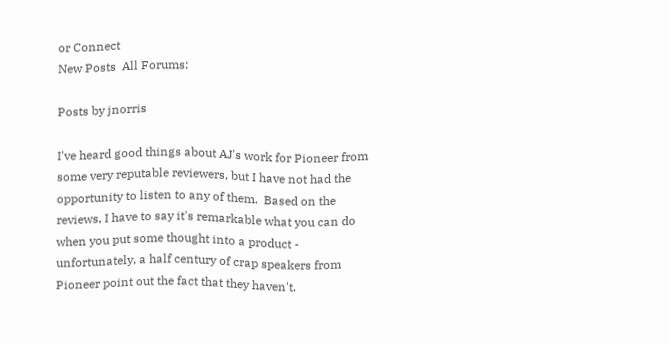or Connect
New Posts  All Forums:

Posts by jnorris

I've heard good things about AJ's work for Pioneer from some very reputable reviewers, but I have not had the opportunity to listen to any of them.  Based on the reviews, I have to say it's remarkable what you can do when you put some thought into a product - unfortunately, a half century of crap speakers from Pioneer point out the fact that they haven't.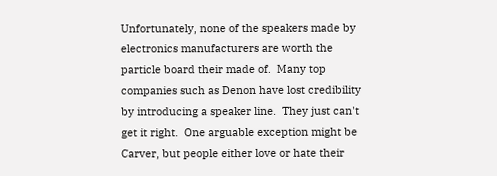Unfortunately, none of the speakers made by electronics manufacturers are worth the particle board their made of.  Many top companies such as Denon have lost credibility by introducing a speaker line.  They just can't get it right.  One arguable exception might be Carver, but people either love or hate their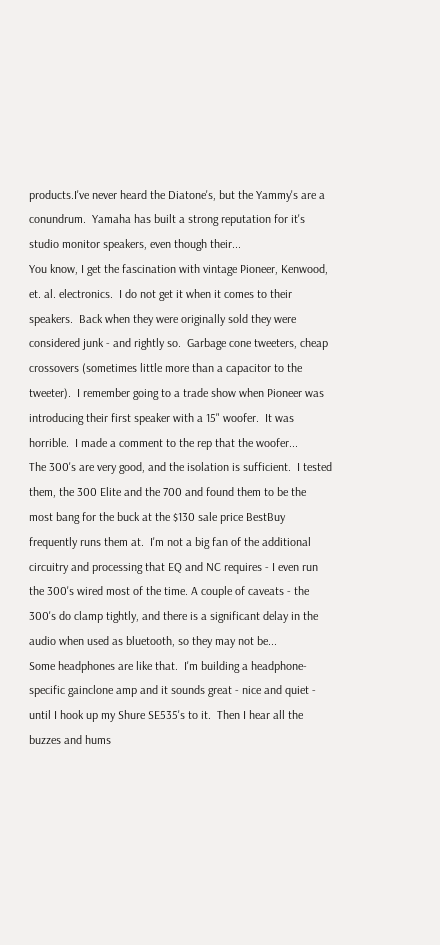products.I've never heard the Diatone's, but the Yammy's are a conundrum.  Yamaha has built a strong reputation for it's studio monitor speakers, even though their...
You know, I get the fascination with vintage Pioneer, Kenwood, et. al. electronics.  I do not get it when it comes to their speakers.  Back when they were originally sold they were considered junk - and rightly so.  Garbage cone tweeters, cheap crossovers (sometimes little more than a capacitor to the tweeter).  I remember going to a trade show when Pioneer was introducing their first speaker with a 15" woofer.  It was horrible.  I made a comment to the rep that the woofer...
The 300's are very good, and the isolation is sufficient.  I tested them, the 300 Elite and the 700 and found them to be the most bang for the buck at the $130 sale price BestBuy frequently runs them at.  I'm not a big fan of the additional circuitry and processing that EQ and NC requires - I even run the 300's wired most of the time. A couple of caveats - the 300's do clamp tightly, and there is a significant delay in the audio when used as bluetooth, so they may not be...
Some headphones are like that.  I'm building a headphone-specific gainclone amp and it sounds great - nice and quiet - until I hook up my Shure SE535's to it.  Then I hear all the buzzes and hums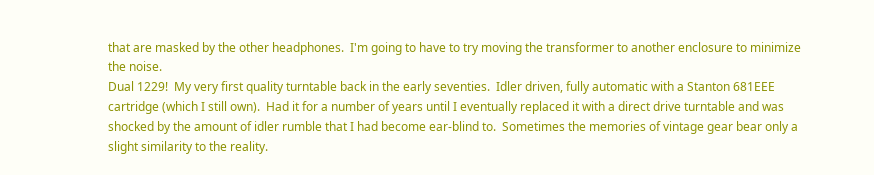that are masked by the other headphones.  I'm going to have to try moving the transformer to another enclosure to minimize the noise.
Dual 1229!  My very first quality turntable back in the early seventies.  Idler driven, fully automatic with a Stanton 681EEE cartridge (which I still own).  Had it for a number of years until I eventually replaced it with a direct drive turntable and was shocked by the amount of idler rumble that I had become ear-blind to.  Sometimes the memories of vintage gear bear only a slight similarity to the reality.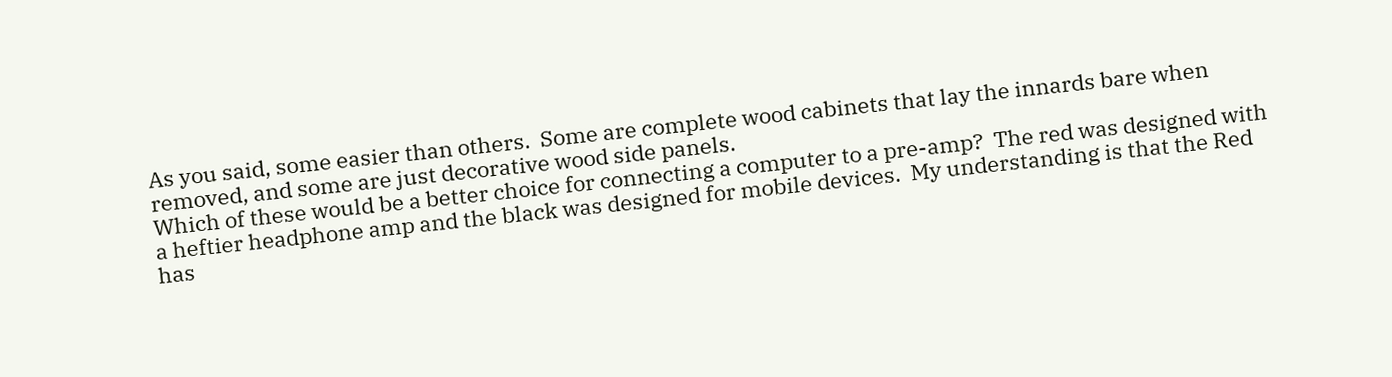As you said, some easier than others.  Some are complete wood cabinets that lay the innards bare when removed, and some are just decorative wood side panels.
Which of these would be a better choice for connecting a computer to a pre-amp?  The red was designed with a heftier headphone amp and the black was designed for mobile devices.  My understanding is that the Red has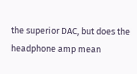the superior DAC, but does the headphone amp mean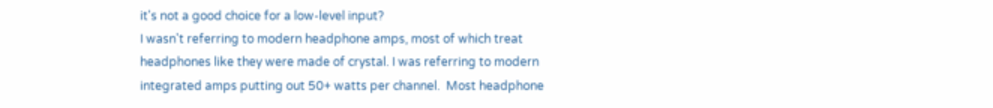it's not a good choice for a low-level input?
I wasn't referring to modern headphone amps, most of which treat headphones like they were made of crystal. I was referring to modern integrated amps putting out 50+ watts per channel.  Most headphone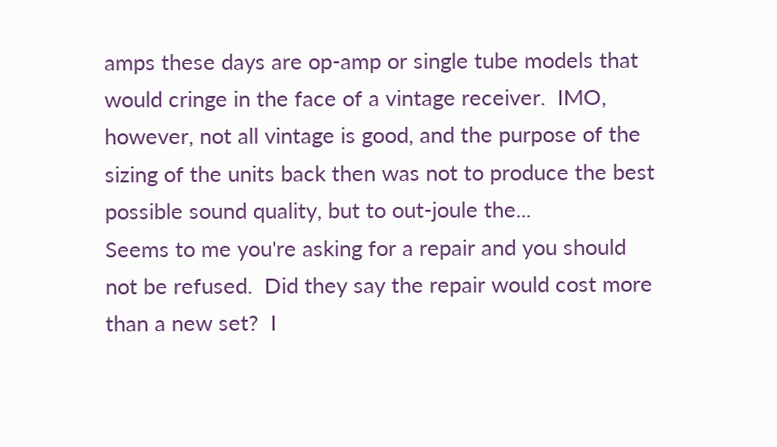amps these days are op-amp or single tube models that would cringe in the face of a vintage receiver.  IMO, however, not all vintage is good, and the purpose of the sizing of the units back then was not to produce the best possible sound quality, but to out-joule the...
Seems to me you're asking for a repair and you should not be refused.  Did they say the repair would cost more than a new set?  I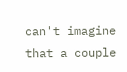can't imagine that a couple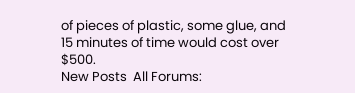of pieces of plastic, some glue, and 15 minutes of time would cost over $500.
New Posts  All Forums: